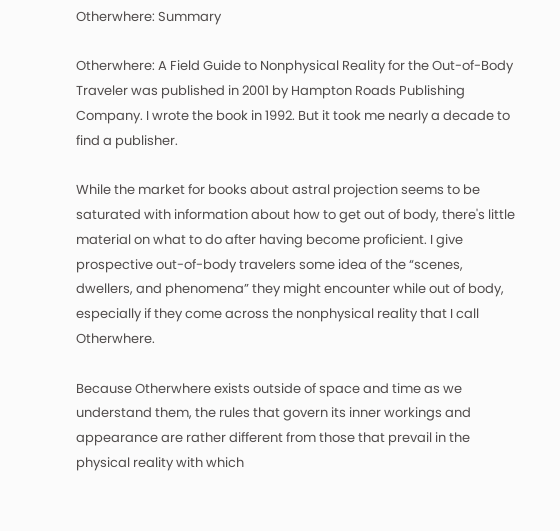Otherwhere: Summary

Otherwhere: A Field Guide to Nonphysical Reality for the Out-of-Body Traveler was published in 2001 by Hampton Roads Publishing Company. I wrote the book in 1992. But it took me nearly a decade to find a publisher.

While the market for books about astral projection seems to be saturated with information about how to get out of body, there's little material on what to do after having become proficient. I give prospective out-of-body travelers some idea of the “scenes, dwellers, and phenomena” they might encounter while out of body, especially if they come across the nonphysical reality that I call Otherwhere.

Because Otherwhere exists outside of space and time as we understand them, the rules that govern its inner workings and appearance are rather different from those that prevail in the physical reality with which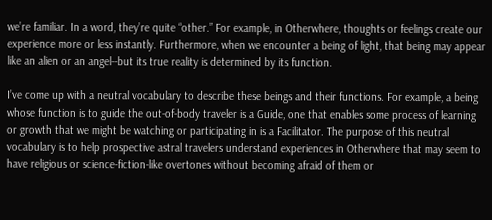we’re familiar. In a word, they’re quite “other.” For example, in Otherwhere, thoughts or feelings create our experience more or less instantly. Furthermore, when we encounter a being of light, that being may appear like an alien or an angel--but its true reality is determined by its function.

I’ve come up with a neutral vocabulary to describe these beings and their functions. For example, a being whose function is to guide the out-of-body traveler is a Guide, one that enables some process of learning or growth that we might be watching or participating in is a Facilitator. The purpose of this neutral vocabulary is to help prospective astral travelers understand experiences in Otherwhere that may seem to have religious or science-fiction-like overtones without becoming afraid of them or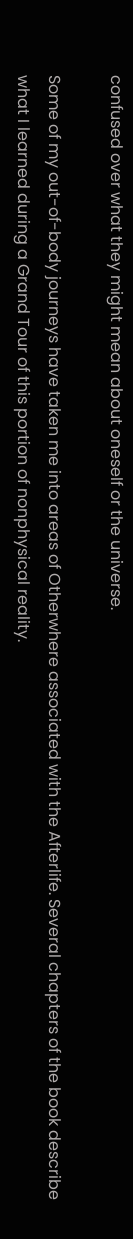confused over what they might mean about oneself or the universe.

Some of my out-of-body journeys have taken me into areas of Otherwhere associated with the Afterlife. Several chapters of the book describe what I learned during a Grand Tour of this portion of nonphysical reality.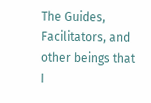The Guides, Facilitators, and other beings that I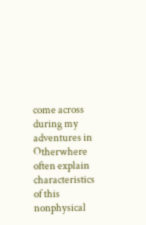come across during my adventures in Otherwhere often explain characteristics of this nonphysical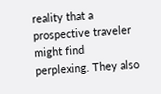reality that a prospective traveler might find perplexing. They also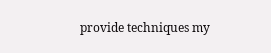provide techniques my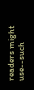readers might use--such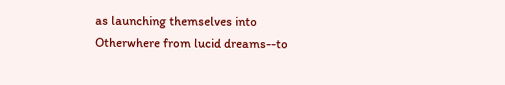as launching themselves into Otherwhere from lucid dreams--to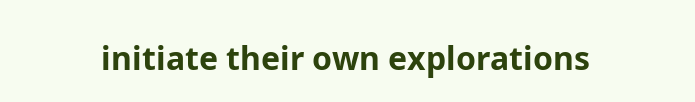initiate their own explorations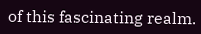of this fascinating realm.